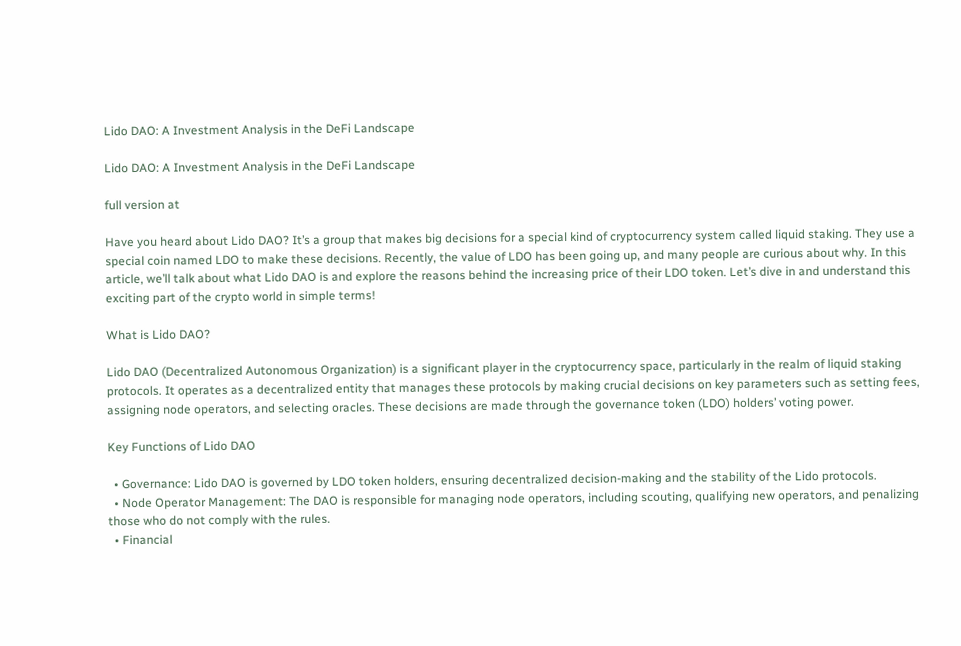Lido DAO: A Investment Analysis in the DeFi Landscape

Lido DAO: A Investment Analysis in the DeFi Landscape

full version at

Have you heard about Lido DAO? It’s a group that makes big decisions for a special kind of cryptocurrency system called liquid staking. They use a special coin named LDO to make these decisions. Recently, the value of LDO has been going up, and many people are curious about why. In this article, we’ll talk about what Lido DAO is and explore the reasons behind the increasing price of their LDO token. Let’s dive in and understand this exciting part of the crypto world in simple terms!

What is Lido DAO?

Lido DAO (Decentralized Autonomous Organization) is a significant player in the cryptocurrency space, particularly in the realm of liquid staking protocols. It operates as a decentralized entity that manages these protocols by making crucial decisions on key parameters such as setting fees, assigning node operators, and selecting oracles. These decisions are made through the governance token (LDO) holders’ voting power.

Key Functions of Lido DAO

  • Governance: Lido DAO is governed by LDO token holders, ensuring decentralized decision-making and the stability of the Lido protocols.
  • Node Operator Management: The DAO is responsible for managing node operators, including scouting, qualifying new operators, and penalizing those who do not comply with the rules.
  • Financial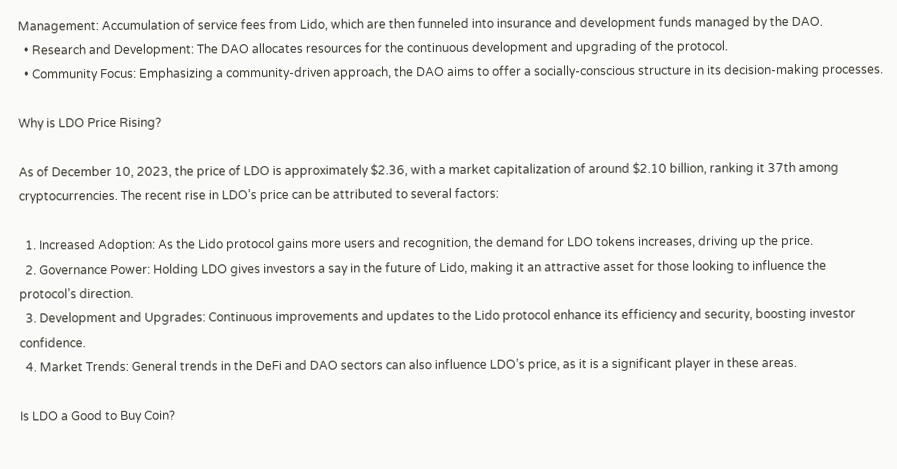Management: Accumulation of service fees from Lido, which are then funneled into insurance and development funds managed by the DAO.
  • Research and Development: The DAO allocates resources for the continuous development and upgrading of the protocol.
  • Community Focus: Emphasizing a community-driven approach, the DAO aims to offer a socially-conscious structure in its decision-making processes.

Why is LDO Price Rising?

As of December 10, 2023, the price of LDO is approximately $2.36, with a market capitalization of around $2.10 billion, ranking it 37th among cryptocurrencies. The recent rise in LDO’s price can be attributed to several factors:

  1. Increased Adoption: As the Lido protocol gains more users and recognition, the demand for LDO tokens increases, driving up the price.
  2. Governance Power: Holding LDO gives investors a say in the future of Lido, making it an attractive asset for those looking to influence the protocol’s direction.
  3. Development and Upgrades: Continuous improvements and updates to the Lido protocol enhance its efficiency and security, boosting investor confidence.
  4. Market Trends: General trends in the DeFi and DAO sectors can also influence LDO’s price, as it is a significant player in these areas.

Is LDO a Good to Buy Coin?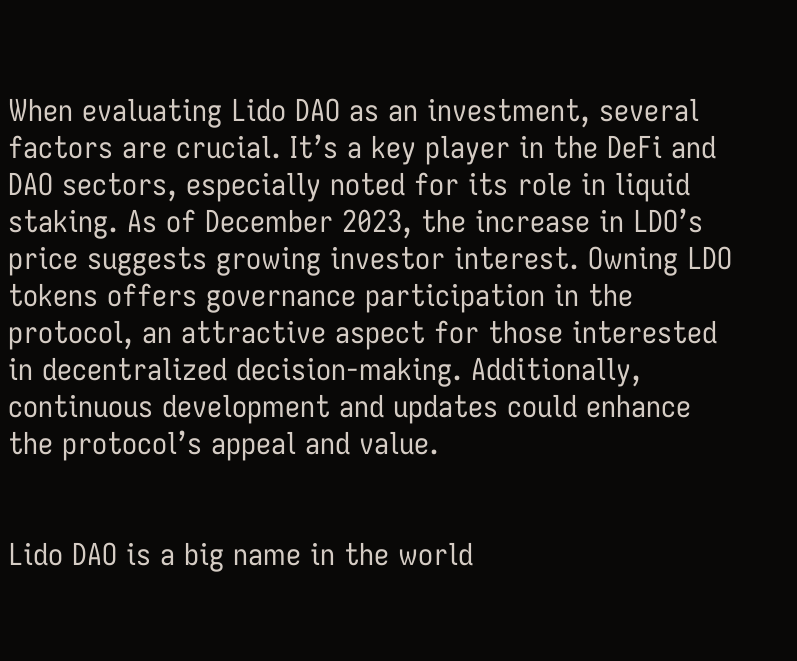When evaluating Lido DAO as an investment, several factors are crucial. It’s a key player in the DeFi and DAO sectors, especially noted for its role in liquid staking. As of December 2023, the increase in LDO’s price suggests growing investor interest. Owning LDO tokens offers governance participation in the protocol, an attractive aspect for those interested in decentralized decision-making. Additionally, continuous development and updates could enhance the protocol’s appeal and value.


Lido DAO is a big name in the world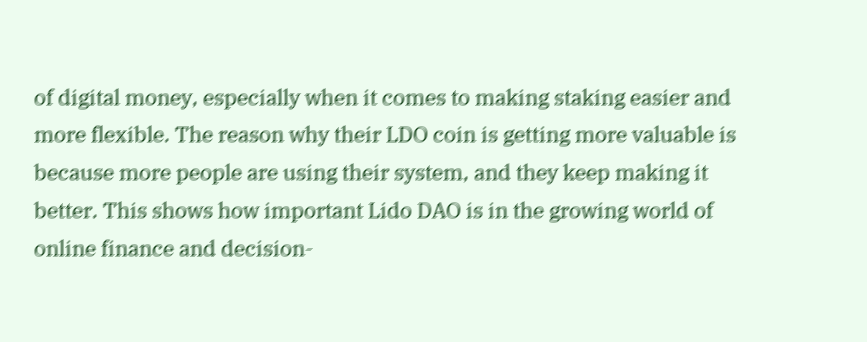of digital money, especially when it comes to making staking easier and more flexible. The reason why their LDO coin is getting more valuable is because more people are using their system, and they keep making it better. This shows how important Lido DAO is in the growing world of online finance and decision-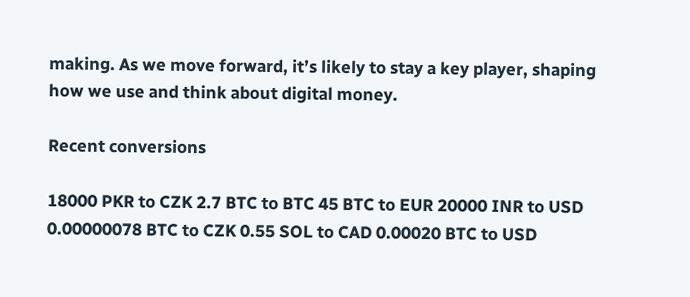making. As we move forward, it’s likely to stay a key player, shaping how we use and think about digital money.

Recent conversions

18000 PKR to CZK 2.7 BTC to BTC 45 BTC to EUR 20000 INR to USD 0.00000078 BTC to CZK 0.55 SOL to CAD 0.00020 BTC to USD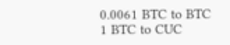0.0061 BTC to BTC 1 BTC to CUC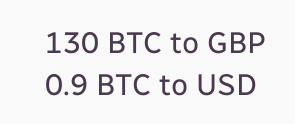130 BTC to GBP 0.9 BTC to USD